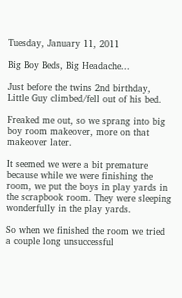Tuesday, January 11, 2011

Big Boy Beds, Big Headache...

Just before the twins 2nd birthday, Little Guy climbed/fell out of his bed.

Freaked me out, so we sprang into big boy room makeover, more on that makeover later.

It seemed we were a bit premature because while we were finishing the room, we put the boys in play yards in the scrapbook room. They were sleeping wonderfully in the play yards.

So when we finished the room we tried a couple long unsuccessful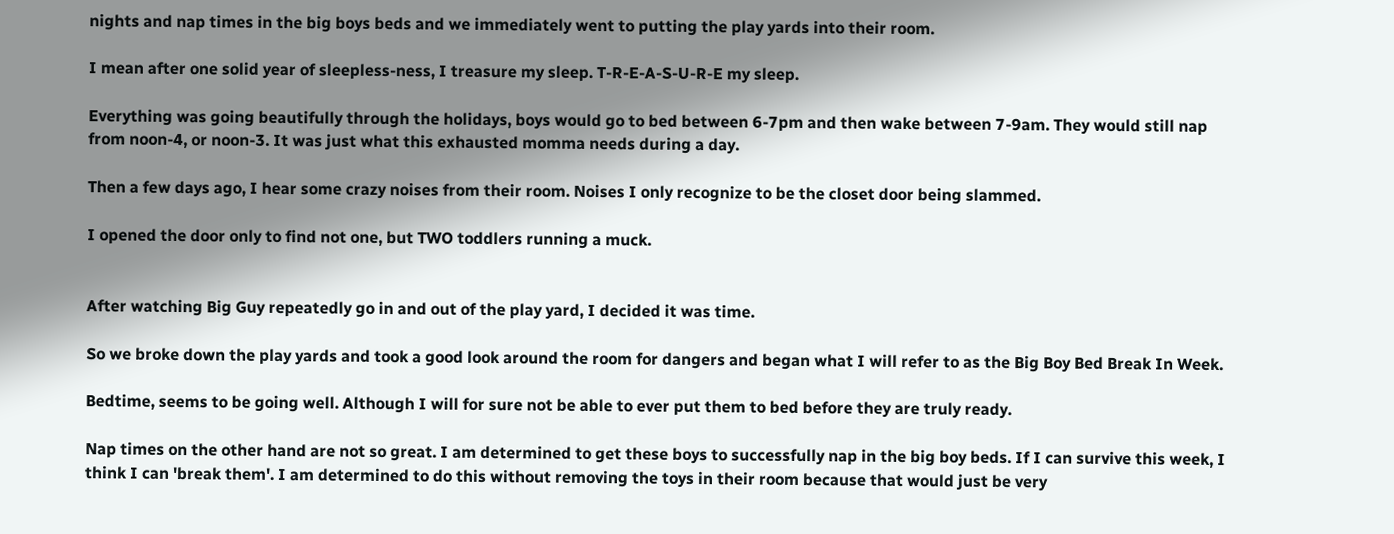nights and nap times in the big boys beds and we immediately went to putting the play yards into their room.

I mean after one solid year of sleepless-ness, I treasure my sleep. T-R-E-A-S-U-R-E my sleep.

Everything was going beautifully through the holidays, boys would go to bed between 6-7pm and then wake between 7-9am. They would still nap from noon-4, or noon-3. It was just what this exhausted momma needs during a day.

Then a few days ago, I hear some crazy noises from their room. Noises I only recognize to be the closet door being slammed.

I opened the door only to find not one, but TWO toddlers running a muck.


After watching Big Guy repeatedly go in and out of the play yard, I decided it was time.

So we broke down the play yards and took a good look around the room for dangers and began what I will refer to as the Big Boy Bed Break In Week.

Bedtime, seems to be going well. Although I will for sure not be able to ever put them to bed before they are truly ready.

Nap times on the other hand are not so great. I am determined to get these boys to successfully nap in the big boy beds. If I can survive this week, I think I can 'break them'. I am determined to do this without removing the toys in their room because that would just be very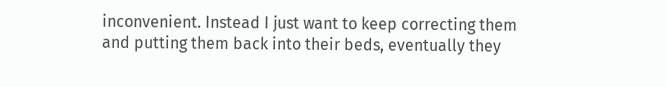inconvenient. Instead I just want to keep correcting them and putting them back into their beds, eventually they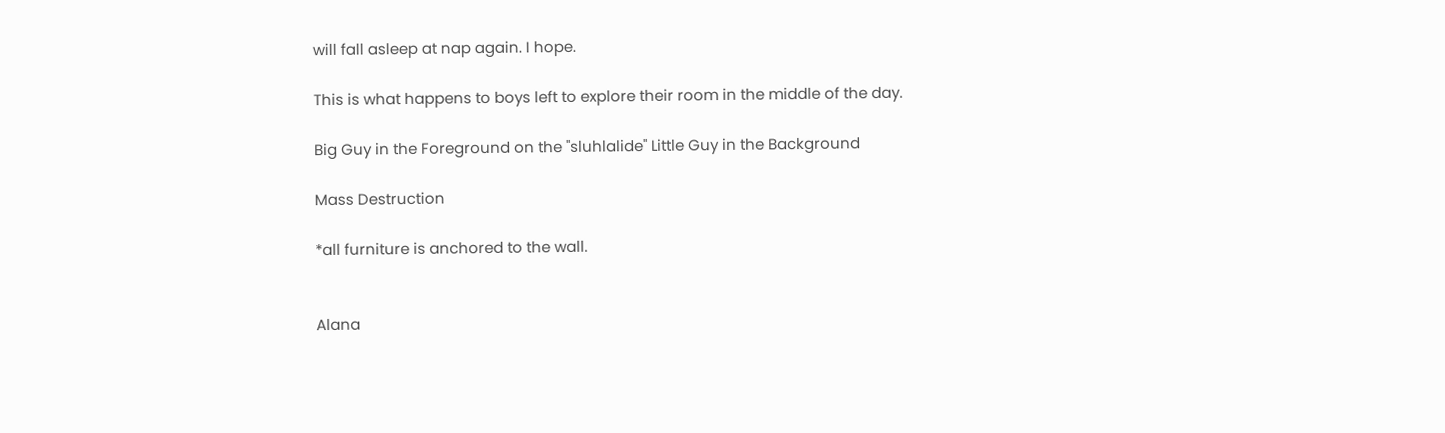will fall asleep at nap again. I hope.

This is what happens to boys left to explore their room in the middle of the day.

Big Guy in the Foreground on the "sluhlalide" Little Guy in the Background

Mass Destruction

*all furniture is anchored to the wall.


Alana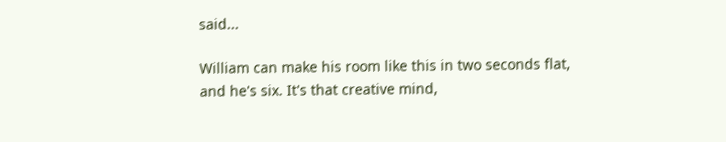said...

William can make his room like this in two seconds flat, and he's six. It's that creative mind,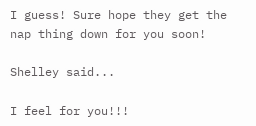I guess! Sure hope they get the nap thing down for you soon!

Shelley said...

I feel for you!!!